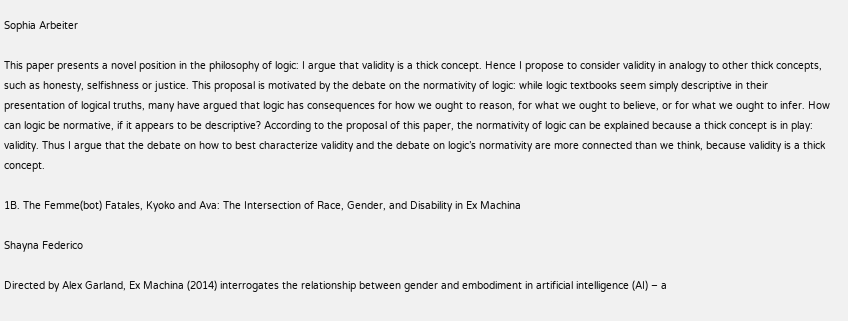Sophia Arbeiter

This paper presents a novel position in the philosophy of logic: I argue that validity is a thick concept. Hence I propose to consider validity in analogy to other thick concepts, such as honesty, selfishness or justice. This proposal is motivated by the debate on the normativity of logic: while logic textbooks seem simply descriptive in their presentation of logical truths, many have argued that logic has consequences for how we ought to reason, for what we ought to believe, or for what we ought to infer. How can logic be normative, if it appears to be descriptive? According to the proposal of this paper, the normativity of logic can be explained because a thick concept is in play: validity. Thus I argue that the debate on how to best characterize validity and the debate on logic’s normativity are more connected than we think, because validity is a thick concept.

1B. The Femme(bot) Fatales, Kyoko and Ava: The Intersection of Race, Gender, and Disability in Ex Machina

Shayna Federico

Directed by Alex Garland, Ex Machina (2014) interrogates the relationship between gender and embodiment in artificial intelligence (AI) – a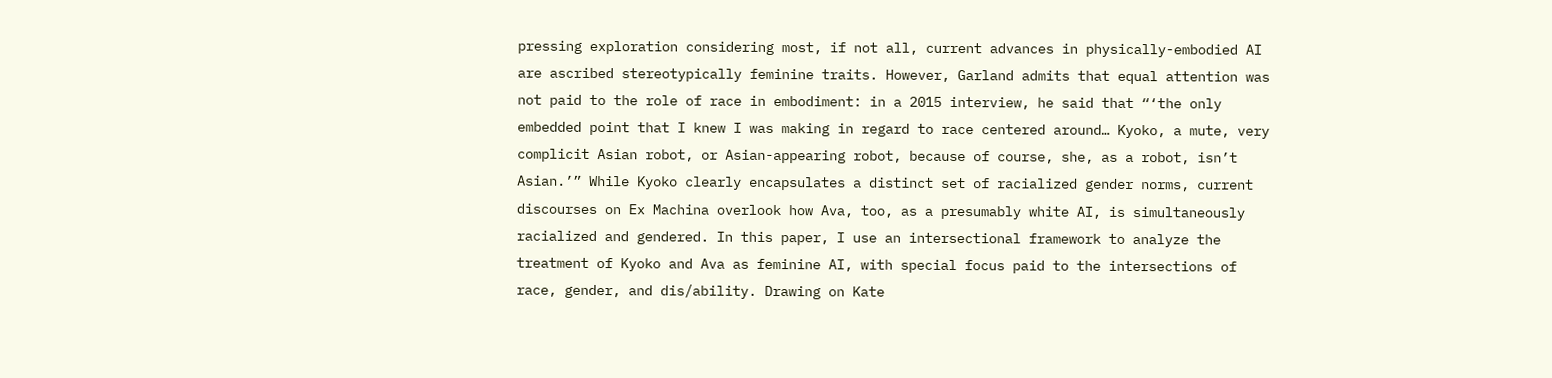pressing exploration considering most, if not all, current advances in physically-embodied AI are ascribed stereotypically feminine traits. However, Garland admits that equal attention was not paid to the role of race in embodiment: in a 2015 interview, he said that “‘the only embedded point that I knew I was making in regard to race centered around… Kyoko, a mute, very complicit Asian robot, or Asian-appearing robot, because of course, she, as a robot, isn’t Asian.’” While Kyoko clearly encapsulates a distinct set of racialized gender norms, current discourses on Ex Machina overlook how Ava, too, as a presumably white AI, is simultaneously racialized and gendered. In this paper, I use an intersectional framework to analyze the treatment of Kyoko and Ava as feminine AI, with special focus paid to the intersections of race, gender, and dis/ability. Drawing on Kate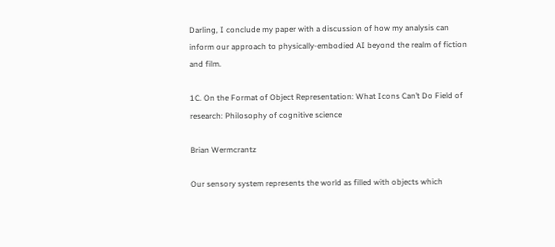Darling, I conclude my paper with a discussion of how my analysis can inform our approach to physically-embodied AI beyond the realm of fiction and film.

1C. On the Format of Object Representation: What Icons Can’t Do Field of research: Philosophy of cognitive science

Brian Wermcrantz

Our sensory system represents the world as filled with objects which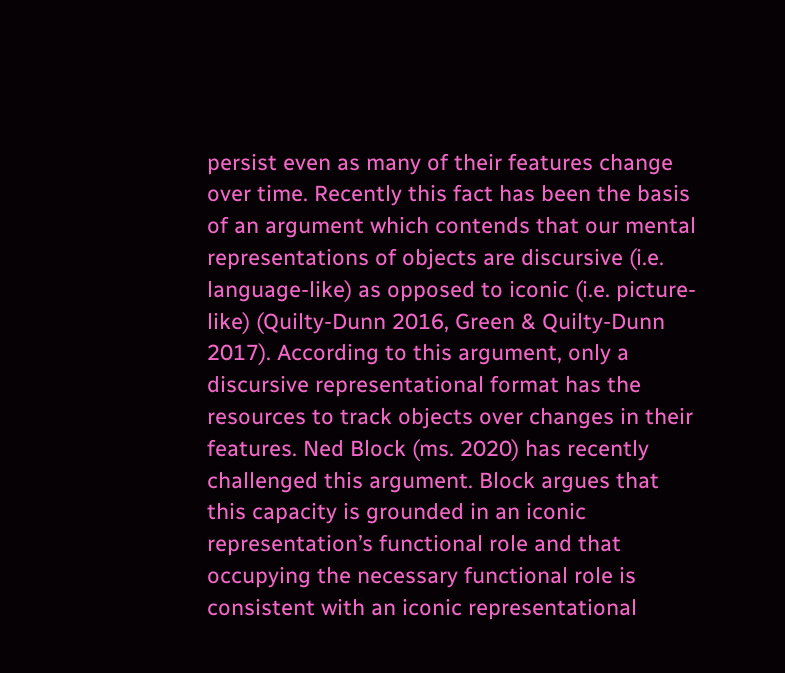persist even as many of their features change over time. Recently this fact has been the basis of an argument which contends that our mental representations of objects are discursive (i.e. language-like) as opposed to iconic (i.e. picture-like) (Quilty-Dunn 2016, Green & Quilty-Dunn 2017). According to this argument, only a discursive representational format has the resources to track objects over changes in their features. Ned Block (ms. 2020) has recently challenged this argument. Block argues that this capacity is grounded in an iconic representation’s functional role and that occupying the necessary functional role is consistent with an iconic representational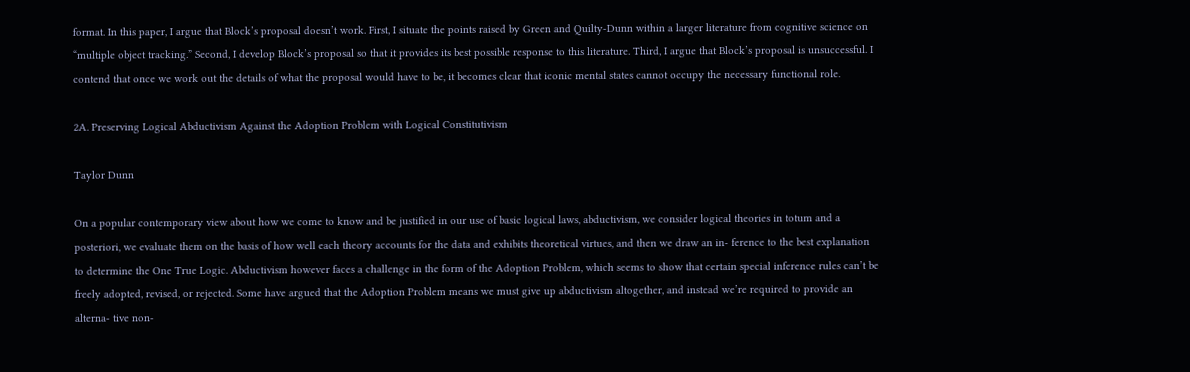format. In this paper, I argue that Block’s proposal doesn’t work. First, I situate the points raised by Green and Quilty-Dunn within a larger literature from cognitive science on “multiple object tracking.” Second, I develop Block’s proposal so that it provides its best possible response to this literature. Third, I argue that Block’s proposal is unsuccessful. I contend that once we work out the details of what the proposal would have to be, it becomes clear that iconic mental states cannot occupy the necessary functional role.

2A. Preserving Logical Abductivism Against the Adoption Problem with Logical Constitutivism

Taylor Dunn

On a popular contemporary view about how we come to know and be justified in our use of basic logical laws, abductivism, we consider logical theories in totum and a posteriori, we evaluate them on the basis of how well each theory accounts for the data and exhibits theoretical virtues, and then we draw an in- ference to the best explanation to determine the One True Logic. Abductivism however faces a challenge in the form of the Adoption Problem, which seems to show that certain special inference rules can’t be freely adopted, revised, or rejected. Some have argued that the Adoption Problem means we must give up abductivism altogether, and instead we’re required to provide an alterna- tive non-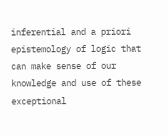inferential and a priori epistemology of logic that can make sense of our knowledge and use of these exceptional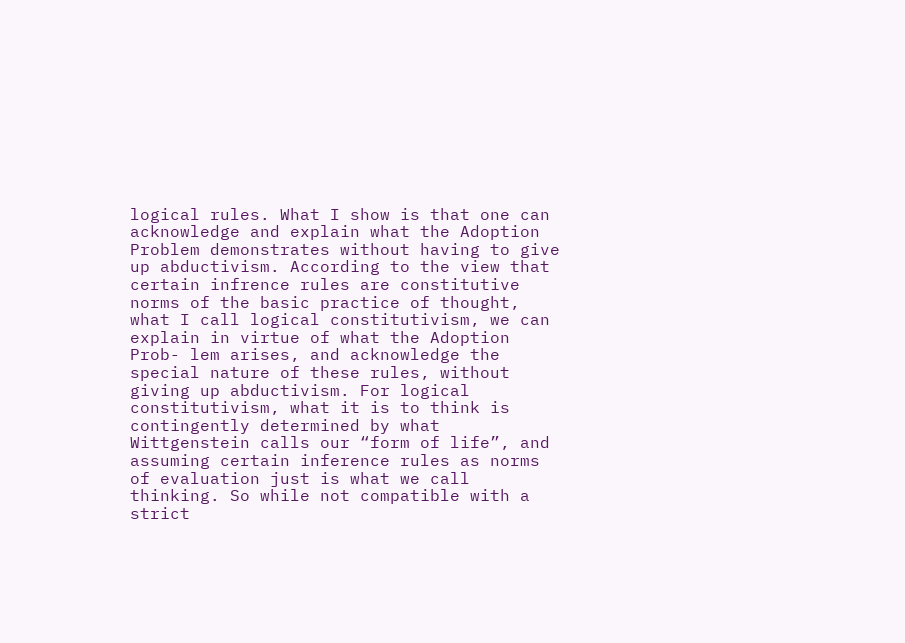logical rules. What I show is that one can acknowledge and explain what the Adoption Problem demonstrates without having to give up abductivism. According to the view that certain infrence rules are constitutive norms of the basic practice of thought, what I call logical constitutivism, we can explain in virtue of what the Adoption Prob- lem arises, and acknowledge the special nature of these rules, without giving up abductivism. For logical constitutivism, what it is to think is contingently determined by what Wittgenstein calls our “form of life”, and assuming certain inference rules as norms of evaluation just is what we call thinking. So while not compatible with a strict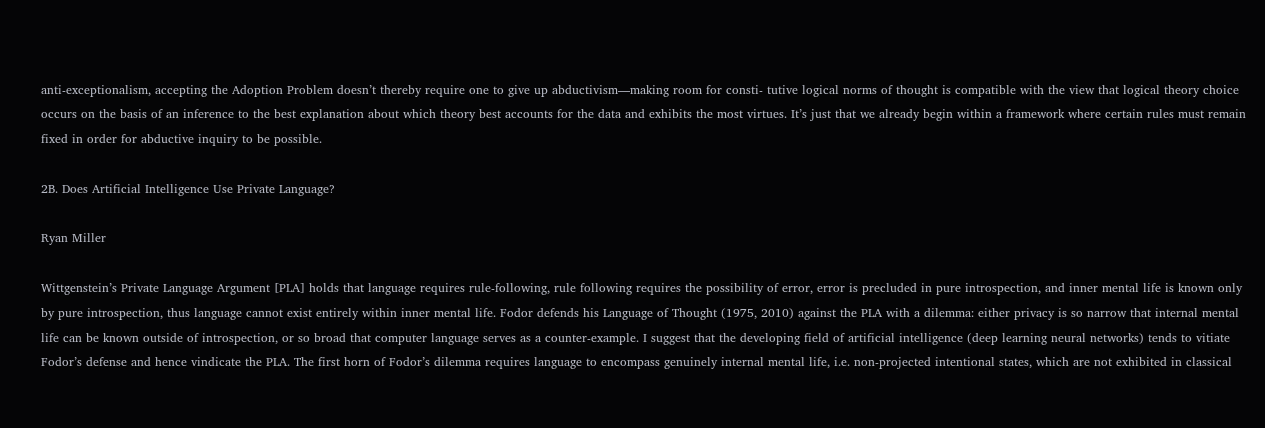anti-exceptionalism, accepting the Adoption Problem doesn’t thereby require one to give up abductivism—making room for consti- tutive logical norms of thought is compatible with the view that logical theory choice occurs on the basis of an inference to the best explanation about which theory best accounts for the data and exhibits the most virtues. It’s just that we already begin within a framework where certain rules must remain fixed in order for abductive inquiry to be possible.

2B. Does Artificial Intelligence Use Private Language?

Ryan Miller

Wittgenstein’s Private Language Argument [PLA] holds that language requires rule-following, rule following requires the possibility of error, error is precluded in pure introspection, and inner mental life is known only by pure introspection, thus language cannot exist entirely within inner mental life. Fodor defends his Language of Thought (1975, 2010) against the PLA with a dilemma: either privacy is so narrow that internal mental life can be known outside of introspection, or so broad that computer language serves as a counter-example. I suggest that the developing field of artificial intelligence (deep learning neural networks) tends to vitiate Fodor’s defense and hence vindicate the PLA. The first horn of Fodor’s dilemma requires language to encompass genuinely internal mental life, i.e. non-projected intentional states, which are not exhibited in classical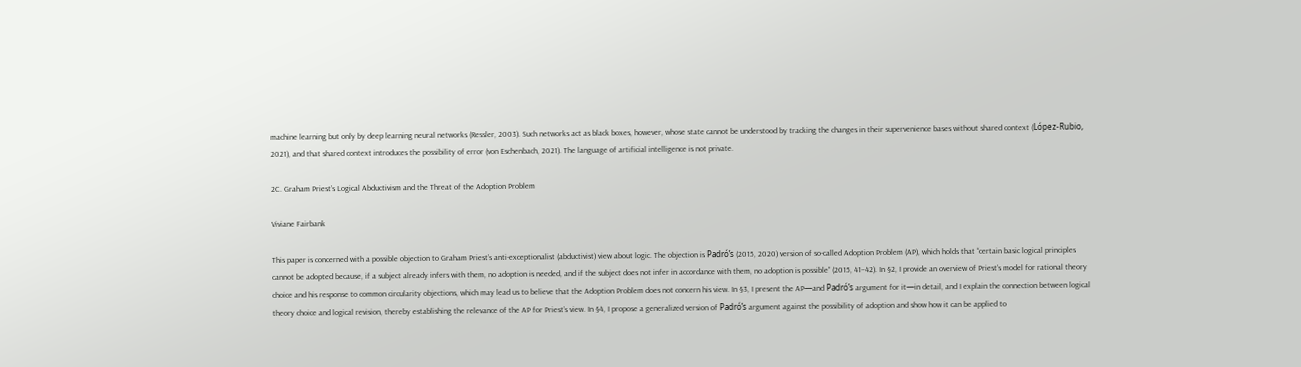machine learning but only by deep learning neural networks (Ressler, 2003). Such networks act as black boxes, however, whose state cannot be understood by tracking the changes in their supervenience bases without shared context (López-Rubio, 2021), and that shared context introduces the possibility of error (von Eschenbach, 2021). The language of artificial intelligence is not private.

2C. Graham Priest’s Logical Abductivism and the Threat of the Adoption Problem

Viviane Fairbank

This paper is concerned with a possible objection to Graham Priest’s anti-exceptionalist (abductivist) view about logic. The objection is Padró’s (2015, 2020) version of so-called Adoption Problem (AP), which holds that “certain basic logical principles cannot be adopted because, if a subject already infers with them, no adoption is needed, and if the subject does not infer in accordance with them, no adoption is possible” (2015, 41–42). In §2, I provide an overview of Priest’s model for rational theory choice and his response to common circularity objections, which may lead us to believe that the Adoption Problem does not concern his view. In §3, I present the AP—and Padró’s argument for it—in detail, and I explain the connection between logical theory choice and logical revision, thereby establishing the relevance of the AP for Priest’s view. In §4, I propose a generalized version of Padró’s argument against the possibility of adoption and show how it can be applied to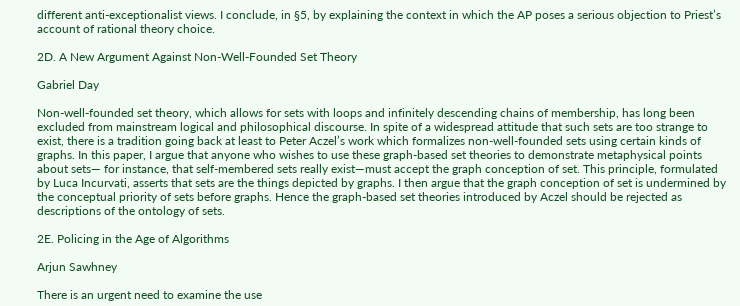different anti-exceptionalist views. I conclude, in §5, by explaining the context in which the AP poses a serious objection to Priest’s account of rational theory choice.

2D. A New Argument Against Non-Well-Founded Set Theory

Gabriel Day

Non-well-founded set theory, which allows for sets with loops and infinitely descending chains of membership, has long been excluded from mainstream logical and philosophical discourse. In spite of a widespread attitude that such sets are too strange to exist, there is a tradition going back at least to Peter Aczel’s work which formalizes non-well-founded sets using certain kinds of graphs. In this paper, I argue that anyone who wishes to use these graph-based set theories to demonstrate metaphysical points about sets— for instance, that self-membered sets really exist—must accept the graph conception of set. This principle, formulated by Luca Incurvati, asserts that sets are the things depicted by graphs. I then argue that the graph conception of set is undermined by the conceptual priority of sets before graphs. Hence the graph-based set theories introduced by Aczel should be rejected as descriptions of the ontology of sets.

2E. Policing in the Age of Algorithms

Arjun Sawhney

There is an urgent need to examine the use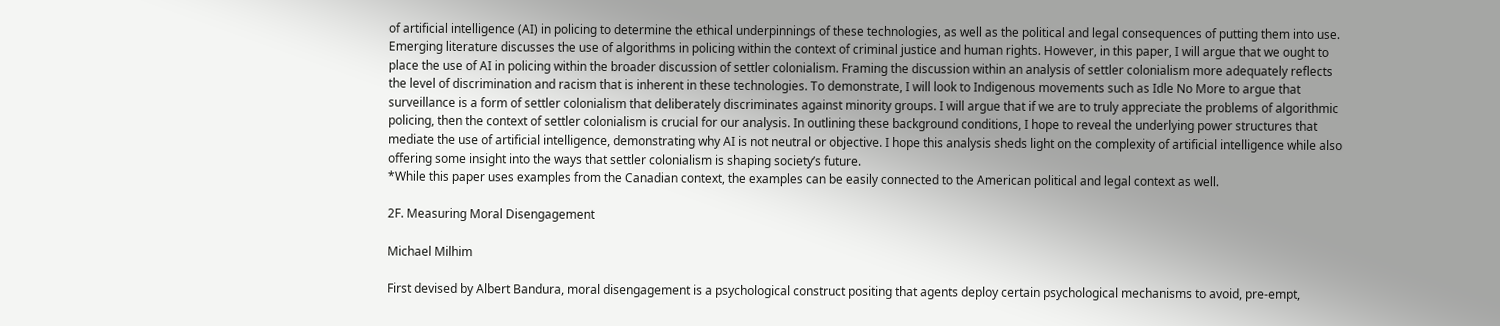of artificial intelligence (AI) in policing to determine the ethical underpinnings of these technologies, as well as the political and legal consequences of putting them into use. Emerging literature discusses the use of algorithms in policing within the context of criminal justice and human rights. However, in this paper, I will argue that we ought to place the use of AI in policing within the broader discussion of settler colonialism. Framing the discussion within an analysis of settler colonialism more adequately reflects the level of discrimination and racism that is inherent in these technologies. To demonstrate, I will look to Indigenous movements such as Idle No More to argue that surveillance is a form of settler colonialism that deliberately discriminates against minority groups. I will argue that if we are to truly appreciate the problems of algorithmic policing, then the context of settler colonialism is crucial for our analysis. In outlining these background conditions, I hope to reveal the underlying power structures that mediate the use of artificial intelligence, demonstrating why AI is not neutral or objective. I hope this analysis sheds light on the complexity of artificial intelligence while also offering some insight into the ways that settler colonialism is shaping society’s future.
*While this paper uses examples from the Canadian context, the examples can be easily connected to the American political and legal context as well.

2F. Measuring Moral Disengagement

Michael Milhim

First devised by Albert Bandura, moral disengagement is a psychological construct positing that agents deploy certain psychological mechanisms to avoid, pre-empt,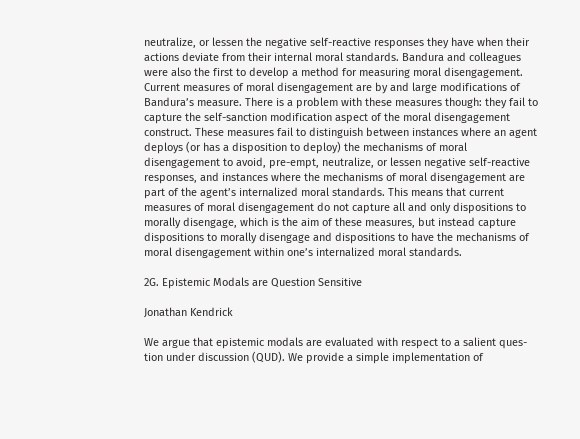neutralize, or lessen the negative self-reactive responses they have when their actions deviate from their internal moral standards. Bandura and colleagues were also the first to develop a method for measuring moral disengagement. Current measures of moral disengagement are by and large modifications of Bandura’s measure. There is a problem with these measures though: they fail to capture the self-sanction modification aspect of the moral disengagement construct. These measures fail to distinguish between instances where an agent deploys (or has a disposition to deploy) the mechanisms of moral disengagement to avoid, pre-empt, neutralize, or lessen negative self-reactive responses, and instances where the mechanisms of moral disengagement are part of the agent’s internalized moral standards. This means that current measures of moral disengagement do not capture all and only dispositions to morally disengage, which is the aim of these measures, but instead capture dispositions to morally disengage and dispositions to have the mechanisms of moral disengagement within one’s internalized moral standards.

2G. Epistemic Modals are Question Sensitive

Jonathan Kendrick

We argue that epistemic modals are evaluated with respect to a salient ques- tion under discussion (QUD). We provide a simple implementation of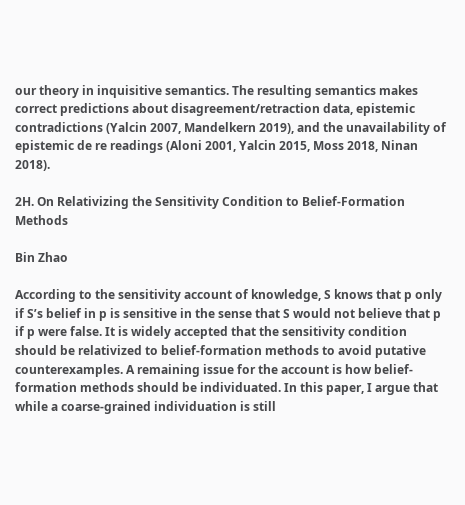our theory in inquisitive semantics. The resulting semantics makes correct predictions about disagreement/retraction data, epistemic contradictions (Yalcin 2007, Mandelkern 2019), and the unavailability of epistemic de re readings (Aloni 2001, Yalcin 2015, Moss 2018, Ninan 2018).

2H. On Relativizing the Sensitivity Condition to Belief-Formation Methods

Bin Zhao

According to the sensitivity account of knowledge, S knows that p only if S’s belief in p is sensitive in the sense that S would not believe that p if p were false. It is widely accepted that the sensitivity condition should be relativized to belief-formation methods to avoid putative counterexamples. A remaining issue for the account is how belief-formation methods should be individuated. In this paper, I argue that while a coarse-grained individuation is still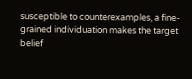susceptible to counterexamples, a fine-grained individuation makes the target belief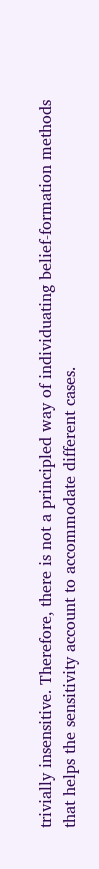trivially insensitive. Therefore, there is not a principled way of individuating belief-formation methods that helps the sensitivity account to accommodate different cases.